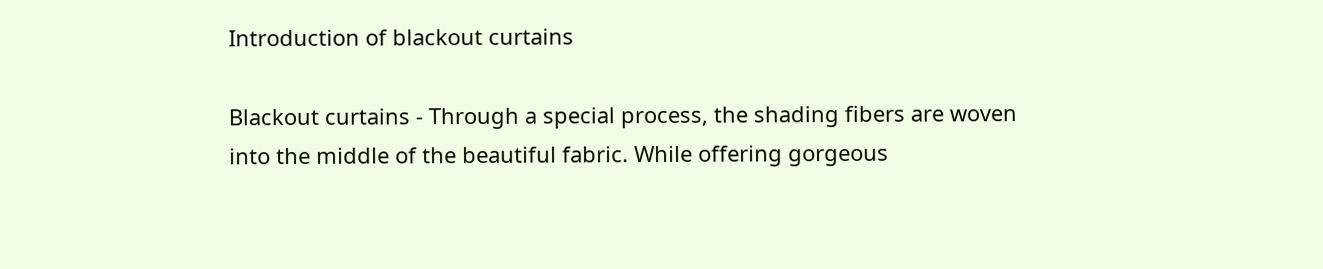Introduction of blackout curtains

Blackout curtains - Through a special process, the shading fibers are woven into the middle of the beautiful fabric. While offering gorgeous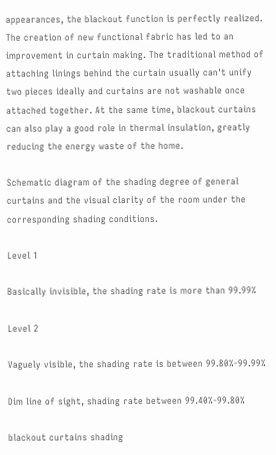appearances, the blackout function is perfectly realized. The creation of new functional fabric has led to an improvement in curtain making. The traditional method of attaching linings behind the curtain usually can't unify two pieces ideally and curtains are not washable once attached together. At the same time, blackout curtains can also play a good role in thermal insulation, greatly reducing the energy waste of the home.

Schematic diagram of the shading degree of general curtains and the visual clarity of the room under the corresponding shading conditions.

Level 1

Basically invisible, the shading rate is more than 99.99%

Level 2

Vaguely visible, the shading rate is between 99.80%-99.99%

Dim line of sight, shading rate between 99.40%-99.80%

blackout curtains shading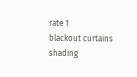rate 1
blackout curtains shading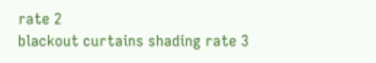rate 2
blackout curtains shading rate 3